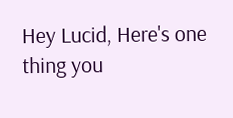Hey Lucid, Here's one thing you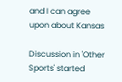and I can agree upon about Kansas

Discussion in 'Other Sports' started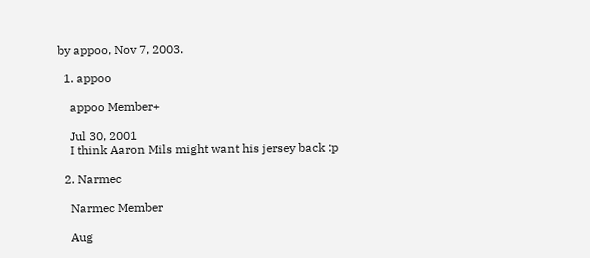by appoo, Nov 7, 2003.

  1. appoo

    appoo Member+

    Jul 30, 2001
    I think Aaron Mils might want his jersey back :p

  2. Narmec

    Narmec Member

    Aug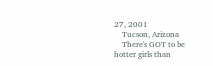27, 2001
    Tucson, Arizona
    There's GOT to be hotter girls than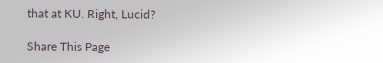that at KU. Right, Lucid?

Share This Page